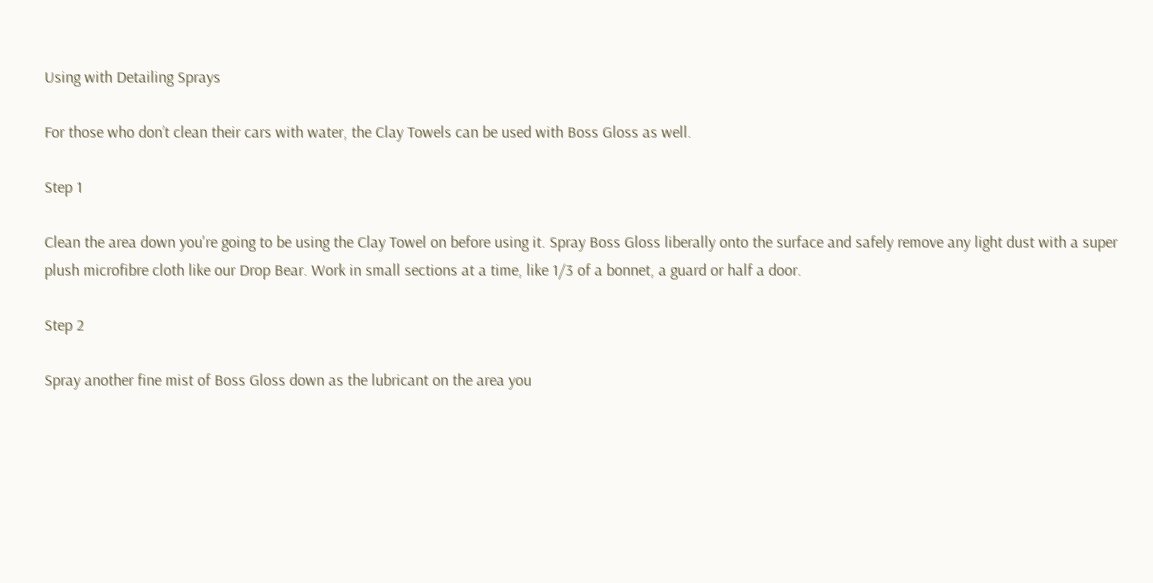Using with Detailing Sprays

For those who don’t clean their cars with water, the Clay Towels can be used with Boss Gloss as well.

Step 1

Clean the area down you're going to be using the Clay Towel on before using it. Spray Boss Gloss liberally onto the surface and safely remove any light dust with a super plush microfibre cloth like our Drop Bear. Work in small sections at a time, like 1/3 of a bonnet, a guard or half a door.

Step 2

Spray another fine mist of Boss Gloss down as the lubricant on the area you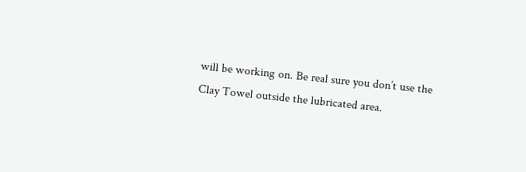will be working on. Be real sure you don’t use the Clay Towel outside the lubricated area.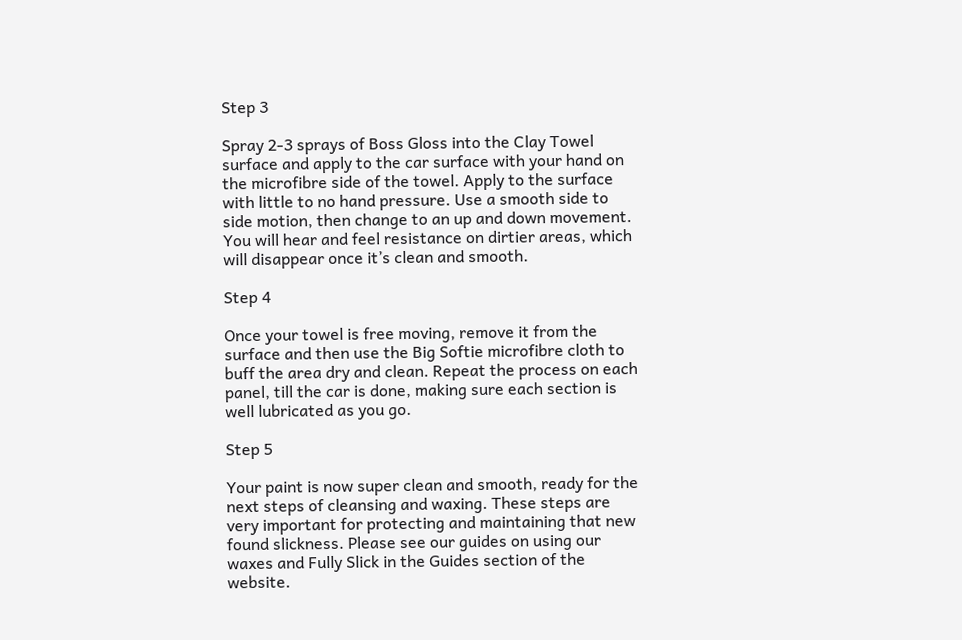Step 3

Spray 2-3 sprays of Boss Gloss into the Clay Towel surface and apply to the car surface with your hand on the microfibre side of the towel. Apply to the surface with little to no hand pressure. Use a smooth side to side motion, then change to an up and down movement. You will hear and feel resistance on dirtier areas, which will disappear once it’s clean and smooth.

Step 4

Once your towel is free moving, remove it from the surface and then use the Big Softie microfibre cloth to buff the area dry and clean. Repeat the process on each panel, till the car is done, making sure each section is well lubricated as you go.

Step 5

Your paint is now super clean and smooth, ready for the next steps of cleansing and waxing. These steps are very important for protecting and maintaining that new found slickness. Please see our guides on using our waxes and Fully Slick in the Guides section of the website.